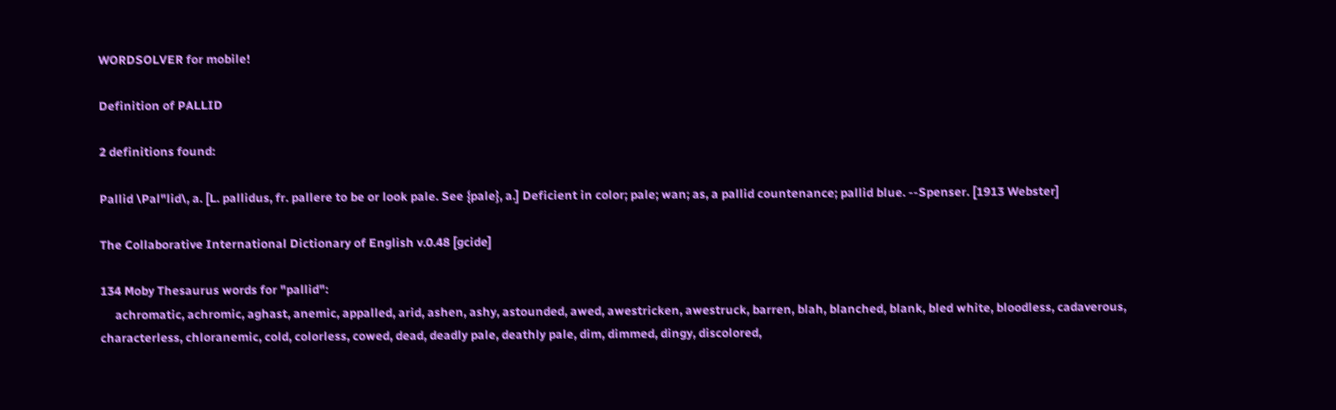WORDSOLVER for mobile!

Definition of PALLID

2 definitions found:

Pallid \Pal"lid\, a. [L. pallidus, fr. pallere to be or look pale. See {pale}, a.] Deficient in color; pale; wan; as, a pallid countenance; pallid blue. --Spenser. [1913 Webster]

The Collaborative International Dictionary of English v.0.48 [gcide]

134 Moby Thesaurus words for "pallid":
     achromatic, achromic, aghast, anemic, appalled, arid, ashen, ashy, astounded, awed, awestricken, awestruck, barren, blah, blanched, blank, bled white, bloodless, cadaverous, characterless, chloranemic, cold, colorless, cowed, dead, deadly pale, deathly pale, dim, dimmed, dingy, discolored,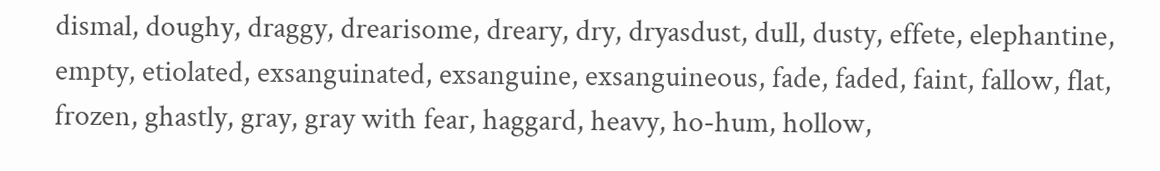dismal, doughy, draggy, drearisome, dreary, dry, dryasdust, dull, dusty, effete, elephantine, empty, etiolated, exsanguinated, exsanguine, exsanguineous, fade, faded, faint, fallow, flat, frozen, ghastly, gray, gray with fear, haggard, heavy, ho-hum, hollow,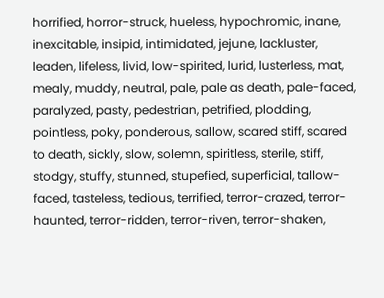horrified, horror-struck, hueless, hypochromic, inane, inexcitable, insipid, intimidated, jejune, lackluster, leaden, lifeless, livid, low-spirited, lurid, lusterless, mat, mealy, muddy, neutral, pale, pale as death, pale-faced, paralyzed, pasty, pedestrian, petrified, plodding, pointless, poky, ponderous, sallow, scared stiff, scared to death, sickly, slow, solemn, spiritless, sterile, stiff, stodgy, stuffy, stunned, stupefied, superficial, tallow-faced, tasteless, tedious, terrified, terror-crazed, terror-haunted, terror-ridden, terror-riven, terror-shaken,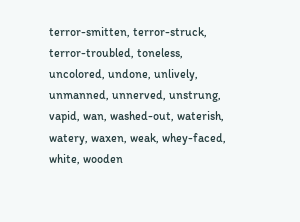terror-smitten, terror-struck, terror-troubled, toneless, uncolored, undone, unlively, unmanned, unnerved, unstrung, vapid, wan, washed-out, waterish, watery, waxen, weak, whey-faced, white, wooden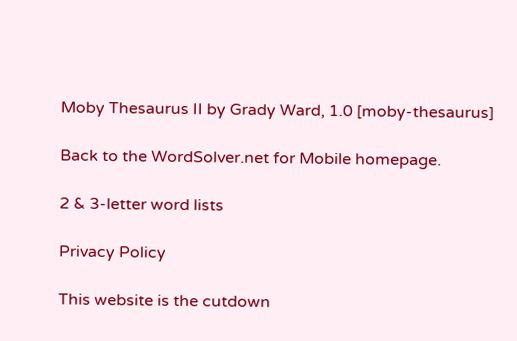Moby Thesaurus II by Grady Ward, 1.0 [moby-thesaurus]

Back to the WordSolver.net for Mobile homepage.

2 & 3-letter word lists

Privacy Policy

This website is the cutdown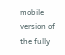mobile version of the fully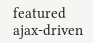featured ajax-driven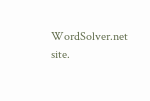WordSolver.net site.